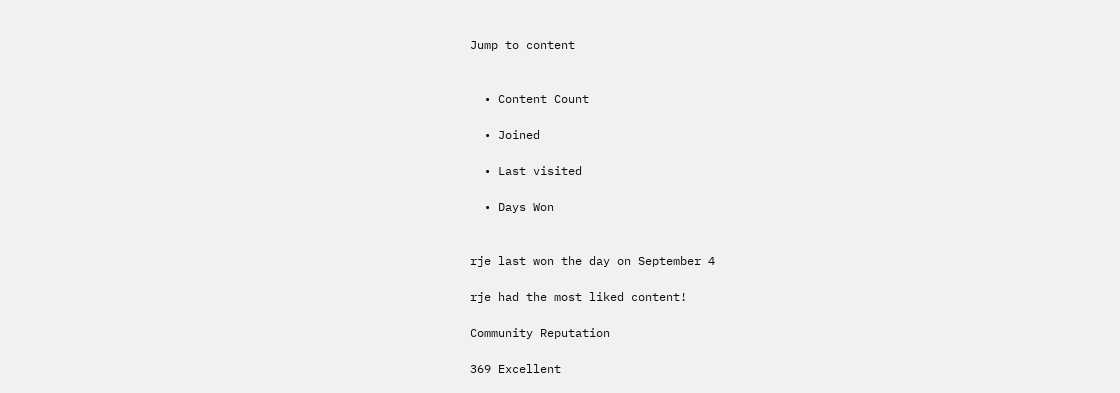Jump to content


  • Content Count

  • Joined

  • Last visited

  • Days Won


rje last won the day on September 4

rje had the most liked content!

Community Reputation

369 Excellent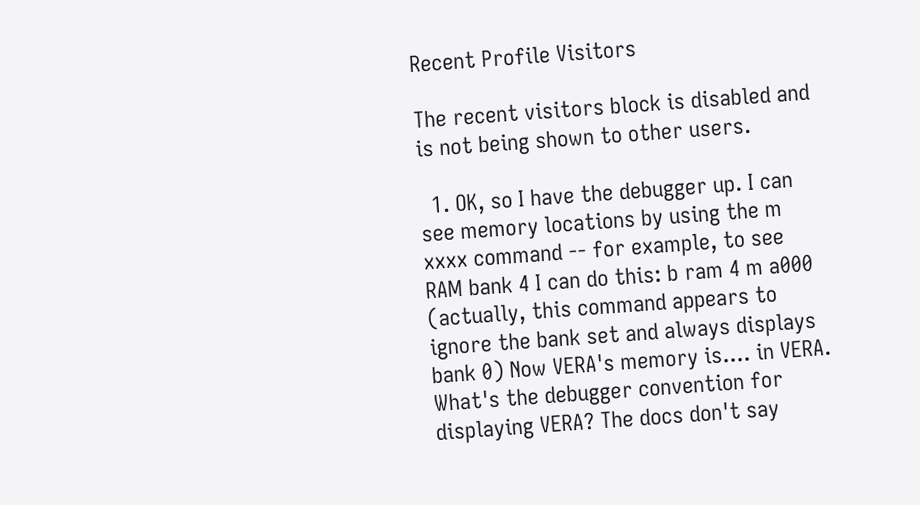Recent Profile Visitors

The recent visitors block is disabled and is not being shown to other users.

  1. OK, so I have the debugger up. I can see memory locations by using the m xxxx command -- for example, to see RAM bank 4 I can do this: b ram 4 m a000 (actually, this command appears to ignore the bank set and always displays bank 0) Now VERA's memory is.... in VERA. What's the debugger convention for displaying VERA? The docs don't say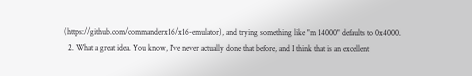(https://github.com/commanderx16/x16-emulator), and trying something like "m 14000" defaults to 0x4000.
  2. What a great idea. You know, I've never actually done that before, and I think that is an excellent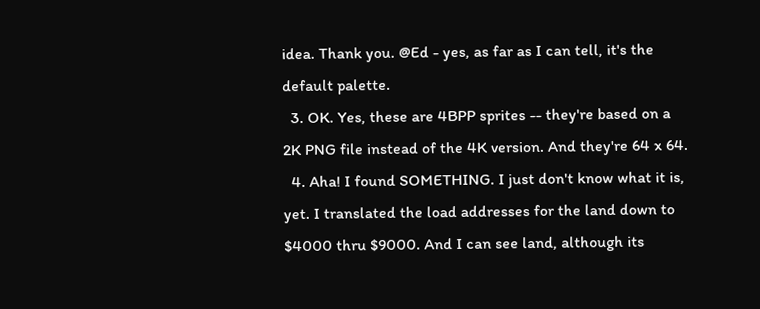idea. Thank you. @Ed - yes, as far as I can tell, it's the default palette.
  3. OK. Yes, these are 4BPP sprites -- they're based on a 2K PNG file instead of the 4K version. And they're 64 x 64.
  4. Aha! I found SOMETHING. I just don't know what it is, yet. I translated the load addresses for the land down to $4000 thru $9000. And I can see land, although its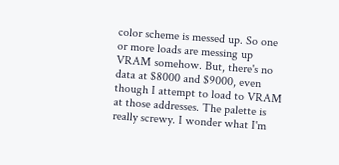color scheme is messed up. So one or more loads are messing up VRAM somehow. But, there's no data at $8000 and $9000, even though I attempt to load to VRAM at those addresses. The palette is really screwy. I wonder what I'm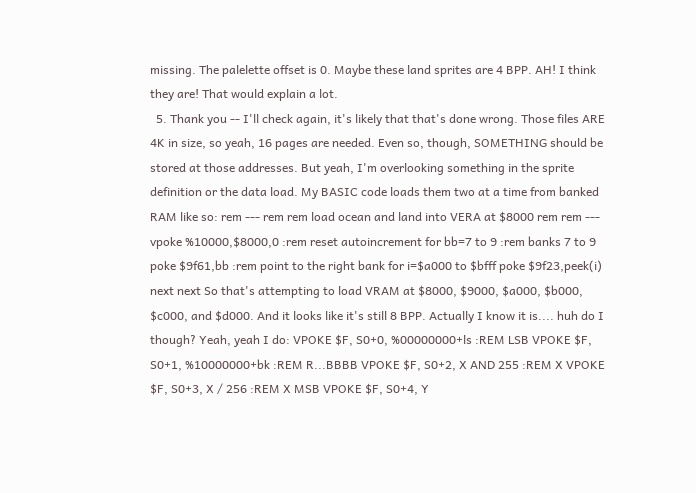missing. The palelette offset is 0. Maybe these land sprites are 4 BPP. AH! I think they are! That would explain a lot.
  5. Thank you -- I'll check again, it's likely that that's done wrong. Those files ARE 4K in size, so yeah, 16 pages are needed. Even so, though, SOMETHING should be stored at those addresses. But yeah, I'm overlooking something in the sprite definition or the data load. My BASIC code loads them two at a time from banked RAM like so: rem --- rem rem load ocean and land into VERA at $8000 rem rem --- vpoke %10000,$8000,0 :rem reset autoincrement for bb=7 to 9 :rem banks 7 to 9 poke $9f61,bb :rem point to the right bank for i=$a000 to $bfff poke $9f23,peek(i) next next So that's attempting to load VRAM at $8000, $9000, $a000, $b000, $c000, and $d000. And it looks like it's still 8 BPP. Actually I know it is.... huh do I though? Yeah, yeah I do: VPOKE $F, S0+0, %00000000+ls :REM LSB VPOKE $F, S0+1, %10000000+bk :REM R...BBBB VPOKE $F, S0+2, X AND 255 :REM X VPOKE $F, S0+3, X / 256 :REM X MSB VPOKE $F, S0+4, Y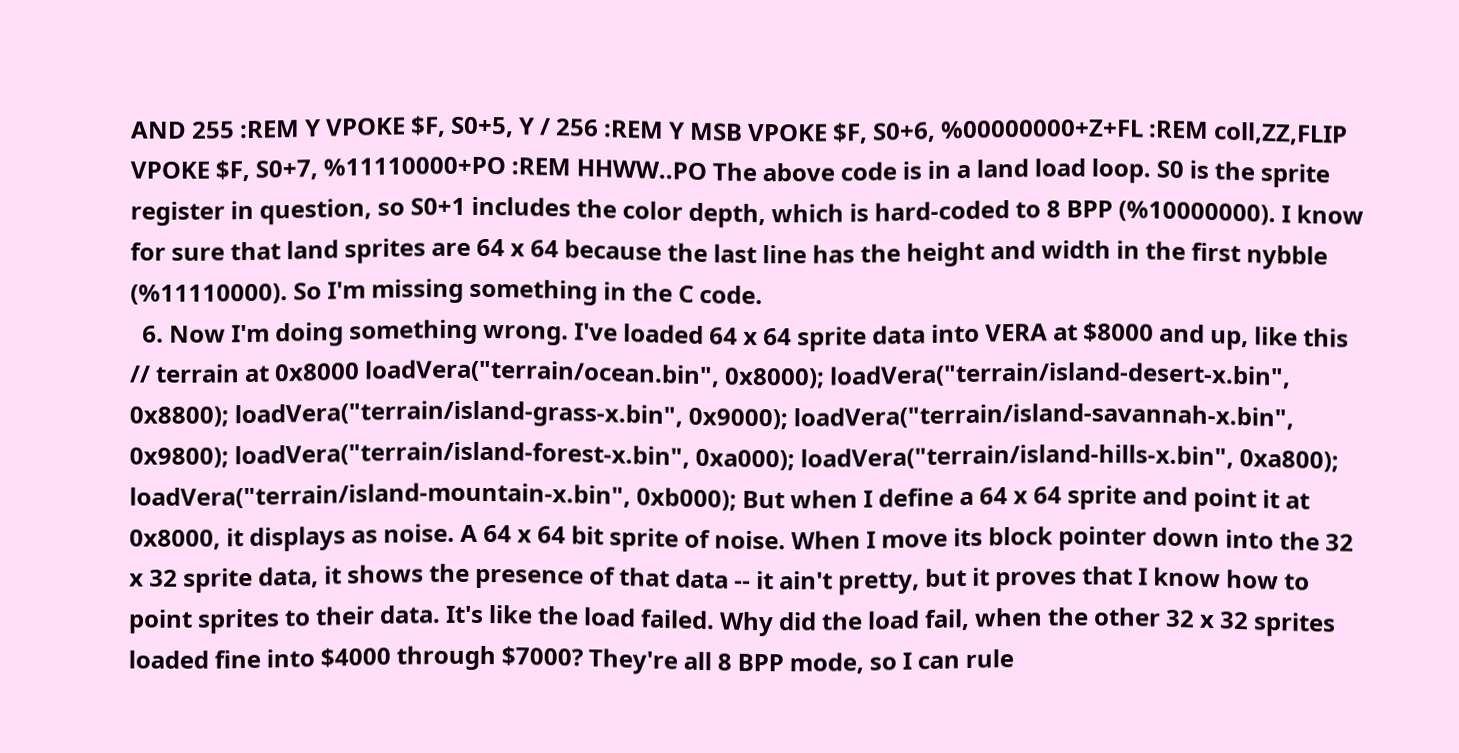AND 255 :REM Y VPOKE $F, S0+5, Y / 256 :REM Y MSB VPOKE $F, S0+6, %00000000+Z+FL :REM coll,ZZ,FLIP VPOKE $F, S0+7, %11110000+PO :REM HHWW..PO The above code is in a land load loop. S0 is the sprite register in question, so S0+1 includes the color depth, which is hard-coded to 8 BPP (%10000000). I know for sure that land sprites are 64 x 64 because the last line has the height and width in the first nybble (%11110000). So I'm missing something in the C code.
  6. Now I'm doing something wrong. I've loaded 64 x 64 sprite data into VERA at $8000 and up, like this // terrain at 0x8000 loadVera("terrain/ocean.bin", 0x8000); loadVera("terrain/island-desert-x.bin", 0x8800); loadVera("terrain/island-grass-x.bin", 0x9000); loadVera("terrain/island-savannah-x.bin", 0x9800); loadVera("terrain/island-forest-x.bin", 0xa000); loadVera("terrain/island-hills-x.bin", 0xa800); loadVera("terrain/island-mountain-x.bin", 0xb000); But when I define a 64 x 64 sprite and point it at 0x8000, it displays as noise. A 64 x 64 bit sprite of noise. When I move its block pointer down into the 32 x 32 sprite data, it shows the presence of that data -- it ain't pretty, but it proves that I know how to point sprites to their data. It's like the load failed. Why did the load fail, when the other 32 x 32 sprites loaded fine into $4000 through $7000? They're all 8 BPP mode, so I can rule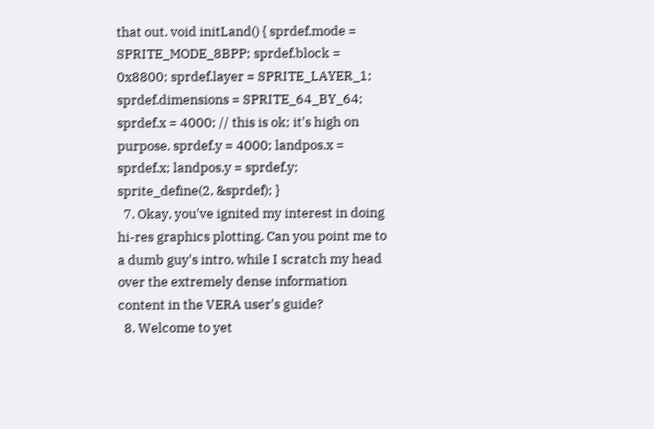that out. void initLand() { sprdef.mode = SPRITE_MODE_8BPP; sprdef.block = 0x8800; sprdef.layer = SPRITE_LAYER_1; sprdef.dimensions = SPRITE_64_BY_64; sprdef.x = 4000; // this is ok; it's high on purpose. sprdef.y = 4000; landpos.x = sprdef.x; landpos.y = sprdef.y; sprite_define(2, &sprdef); }
  7. Okay, you've ignited my interest in doing hi-res graphics plotting. Can you point me to a dumb guy's intro, while I scratch my head over the extremely dense information content in the VERA user's guide?
  8. Welcome to yet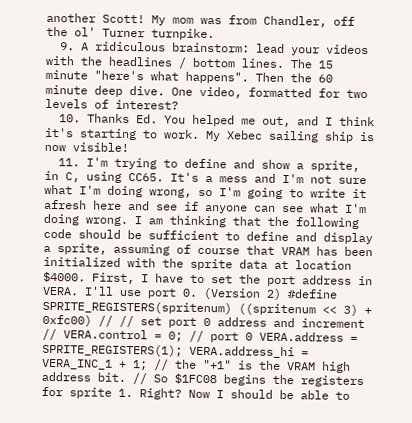another Scott! My mom was from Chandler, off the ol' Turner turnpike.
  9. A ridiculous brainstorm: lead your videos with the headlines / bottom lines. The 15 minute "here's what happens". Then the 60 minute deep dive. One video, formatted for two levels of interest?
  10. Thanks Ed. You helped me out, and I think it's starting to work. My Xebec sailing ship is now visible!
  11. I'm trying to define and show a sprite, in C, using CC65. It's a mess and I'm not sure what I'm doing wrong, so I'm going to write it afresh here and see if anyone can see what I'm doing wrong. I am thinking that the following code should be sufficient to define and display a sprite, assuming of course that VRAM has been initialized with the sprite data at location $4000. First, I have to set the port address in VERA. I'll use port 0. (Version 2) #define SPRITE_REGISTERS(spritenum) ((spritenum << 3) + 0xfc00) // // set port 0 address and increment // VERA.control = 0; // port 0 VERA.address = SPRITE_REGISTERS(1); VERA.address_hi = VERA_INC_1 + 1; // the "+1" is the VRAM high address bit. // So $1FC08 begins the registers for sprite 1. Right? Now I should be able to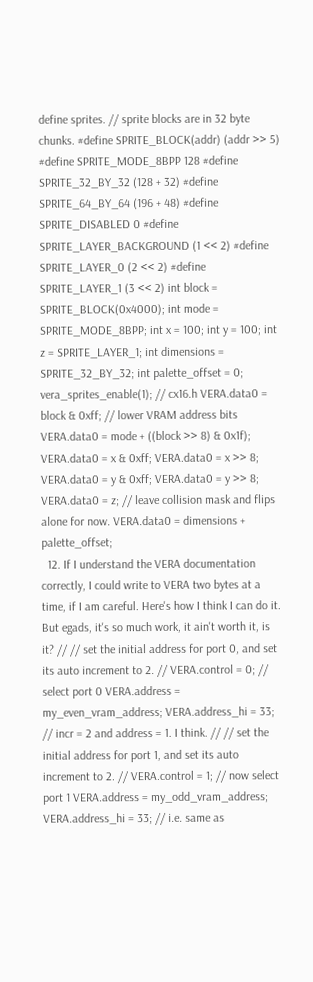define sprites. // sprite blocks are in 32 byte chunks. #define SPRITE_BLOCK(addr) (addr >> 5) #define SPRITE_MODE_8BPP 128 #define SPRITE_32_BY_32 (128 + 32) #define SPRITE_64_BY_64 (196 + 48) #define SPRITE_DISABLED 0 #define SPRITE_LAYER_BACKGROUND (1 << 2) #define SPRITE_LAYER_0 (2 << 2) #define SPRITE_LAYER_1 (3 << 2) int block = SPRITE_BLOCK(0x4000); int mode = SPRITE_MODE_8BPP; int x = 100; int y = 100; int z = SPRITE_LAYER_1; int dimensions = SPRITE_32_BY_32; int palette_offset = 0; vera_sprites_enable(1); // cx16.h VERA.data0 = block & 0xff; // lower VRAM address bits VERA.data0 = mode + ((block >> 8) & 0x1f); VERA.data0 = x & 0xff; VERA.data0 = x >> 8; VERA.data0 = y & 0xff; VERA.data0 = y >> 8; VERA.data0 = z; // leave collision mask and flips alone for now. VERA.data0 = dimensions + palette_offset;
  12. If I understand the VERA documentation correctly, I could write to VERA two bytes at a time, if I am careful. Here's how I think I can do it. But egads, it's so much work, it ain't worth it, is it? // // set the initial address for port 0, and set its auto increment to 2. // VERA.control = 0; // select port 0 VERA.address = my_even_vram_address; VERA.address_hi = 33; // incr = 2 and address = 1. I think. // // set the initial address for port 1, and set its auto increment to 2. // VERA.control = 1; // now select port 1 VERA.address = my_odd_vram_address; VERA.address_hi = 33; // i.e. same as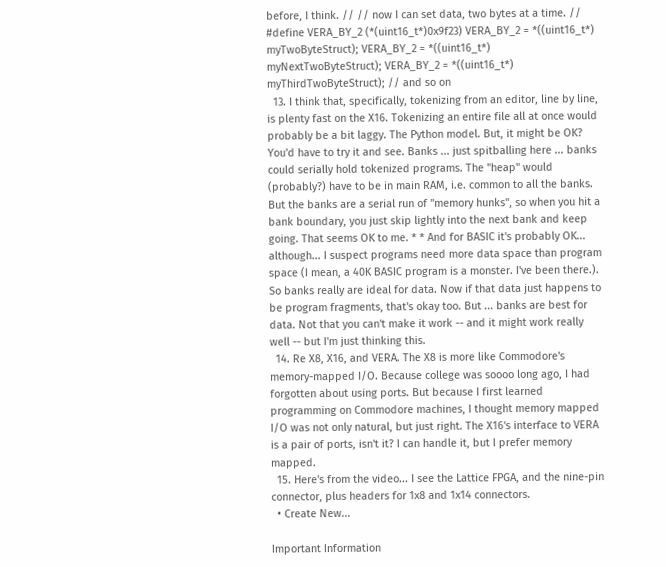before, I think. // // now I can set data, two bytes at a time. // #define VERA_BY_2 (*(uint16_t*)0x9f23) VERA_BY_2 = *((uint16_t*) myTwoByteStruct); VERA_BY_2 = *((uint16_t*) myNextTwoByteStruct); VERA_BY_2 = *((uint16_t*) myThirdTwoByteStruct); // and so on
  13. I think that, specifically, tokenizing from an editor, line by line, is plenty fast on the X16. Tokenizing an entire file all at once would probably be a bit laggy. The Python model. But, it might be OK? You'd have to try it and see. Banks ... just spitballing here ... banks could serially hold tokenized programs. The "heap" would (probably?) have to be in main RAM, i.e. common to all the banks. But the banks are a serial run of "memory hunks", so when you hit a bank boundary, you just skip lightly into the next bank and keep going. That seems OK to me. * * And for BASIC it's probably OK... although... I suspect programs need more data space than program space (I mean, a 40K BASIC program is a monster. I've been there.). So banks really are ideal for data. Now if that data just happens to be program fragments, that's okay too. But ... banks are best for data. Not that you can't make it work -- and it might work really well -- but I'm just thinking this.
  14. Re X8, X16, and VERA. The X8 is more like Commodore's memory-mapped I/O. Because college was soooo long ago, I had forgotten about using ports. But because I first learned programming on Commodore machines, I thought memory mapped I/O was not only natural, but just right. The X16's interface to VERA is a pair of ports, isn't it? I can handle it, but I prefer memory mapped.
  15. Here's from the video... I see the Lattice FPGA, and the nine-pin connector, plus headers for 1x8 and 1x14 connectors.
  • Create New...

Important Information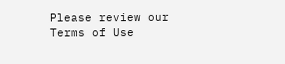Please review our Terms of Use